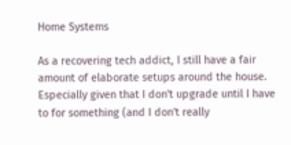Home Systems

As a recovering tech addict, I still have a fair amount of elaborate setups around the house.  Especially given that I don't upgrade until I have to for something (and I don't really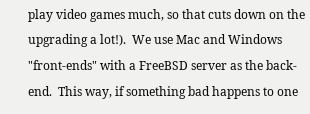play video games much, so that cuts down on the upgrading a lot!).  We use Mac and Windows "front-ends" with a FreeBSD server as the back-end.  This way, if something bad happens to one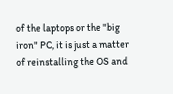of the laptops or the "big iron" PC, it is just a matter of reinstalling the OS and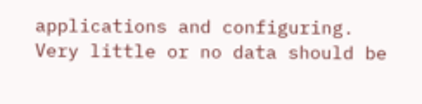applications and configuring.  Very little or no data should be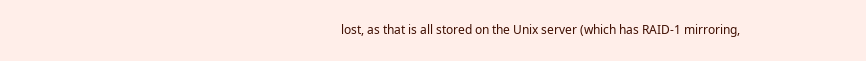lost, as that is all stored on the Unix server (which has RAID-1 mirroring,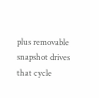plus removable snapshot drives that cycle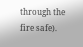through the fire safe).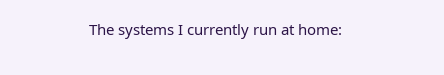The systems I currently run at home: